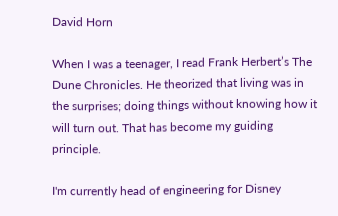David Horn

When I was a teenager, I read Frank Herbert’s The Dune Chronicles. He theorized that living was in the surprises; doing things without knowing how it will turn out. That has become my guiding principle.

I'm currently head of engineering for Disney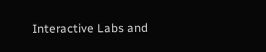Interactive Labs and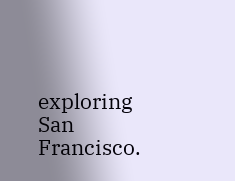exploring San Francisco.